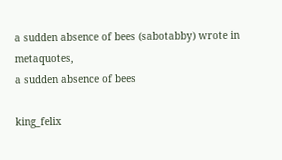a sudden absence of bees (sabotabby) wrote in metaquotes,
a sudden absence of bees

king_felix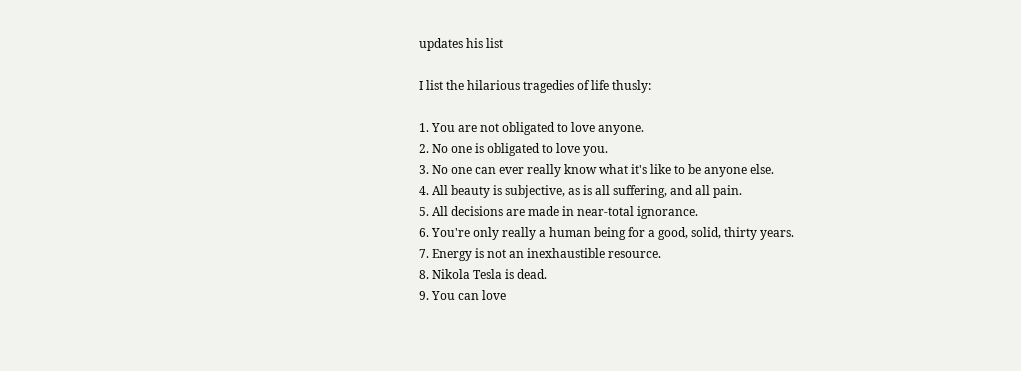updates his list

I list the hilarious tragedies of life thusly:

1. You are not obligated to love anyone.
2. No one is obligated to love you.
3. No one can ever really know what it's like to be anyone else.
4. All beauty is subjective, as is all suffering, and all pain.
5. All decisions are made in near-total ignorance.
6. You're only really a human being for a good, solid, thirty years.
7. Energy is not an inexhaustible resource.
8. Nikola Tesla is dead.
9. You can love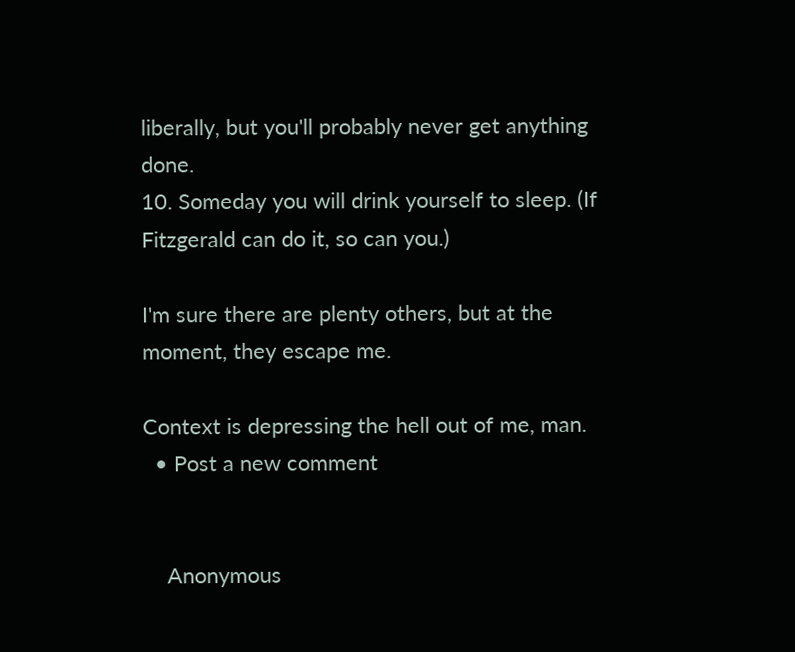liberally, but you'll probably never get anything done.
10. Someday you will drink yourself to sleep. (If Fitzgerald can do it, so can you.)

I'm sure there are plenty others, but at the moment, they escape me.

Context is depressing the hell out of me, man.
  • Post a new comment


    Anonymous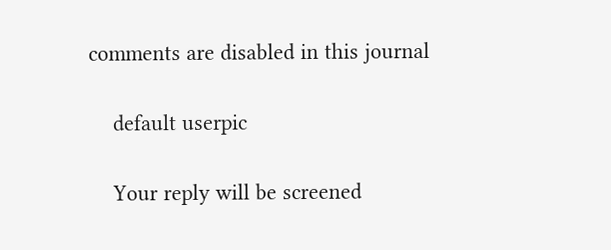comments are disabled in this journal

    default userpic

    Your reply will be screened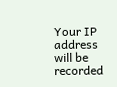Your IP address will be recorded